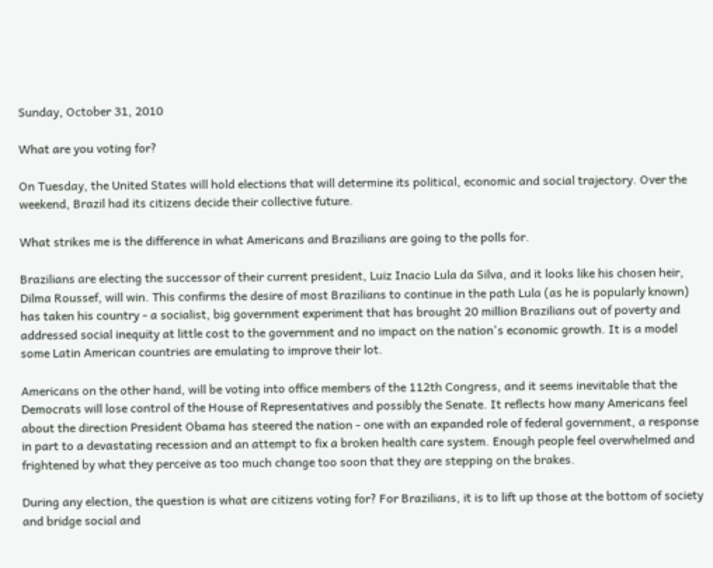Sunday, October 31, 2010

What are you voting for?

On Tuesday, the United States will hold elections that will determine its political, economic and social trajectory. Over the weekend, Brazil had its citizens decide their collective future.

What strikes me is the difference in what Americans and Brazilians are going to the polls for.

Brazilians are electing the successor of their current president, Luiz Inacio Lula da Silva, and it looks like his chosen heir, Dilma Roussef, will win. This confirms the desire of most Brazilians to continue in the path Lula (as he is popularly known) has taken his country - a socialist, big government experiment that has brought 20 million Brazilians out of poverty and addressed social inequity at little cost to the government and no impact on the nation's economic growth. It is a model some Latin American countries are emulating to improve their lot.

Americans on the other hand, will be voting into office members of the 112th Congress, and it seems inevitable that the Democrats will lose control of the House of Representatives and possibly the Senate. It reflects how many Americans feel about the direction President Obama has steered the nation - one with an expanded role of federal government, a response in part to a devastating recession and an attempt to fix a broken health care system. Enough people feel overwhelmed and frightened by what they perceive as too much change too soon that they are stepping on the brakes.

During any election, the question is what are citizens voting for? For Brazilians, it is to lift up those at the bottom of society and bridge social and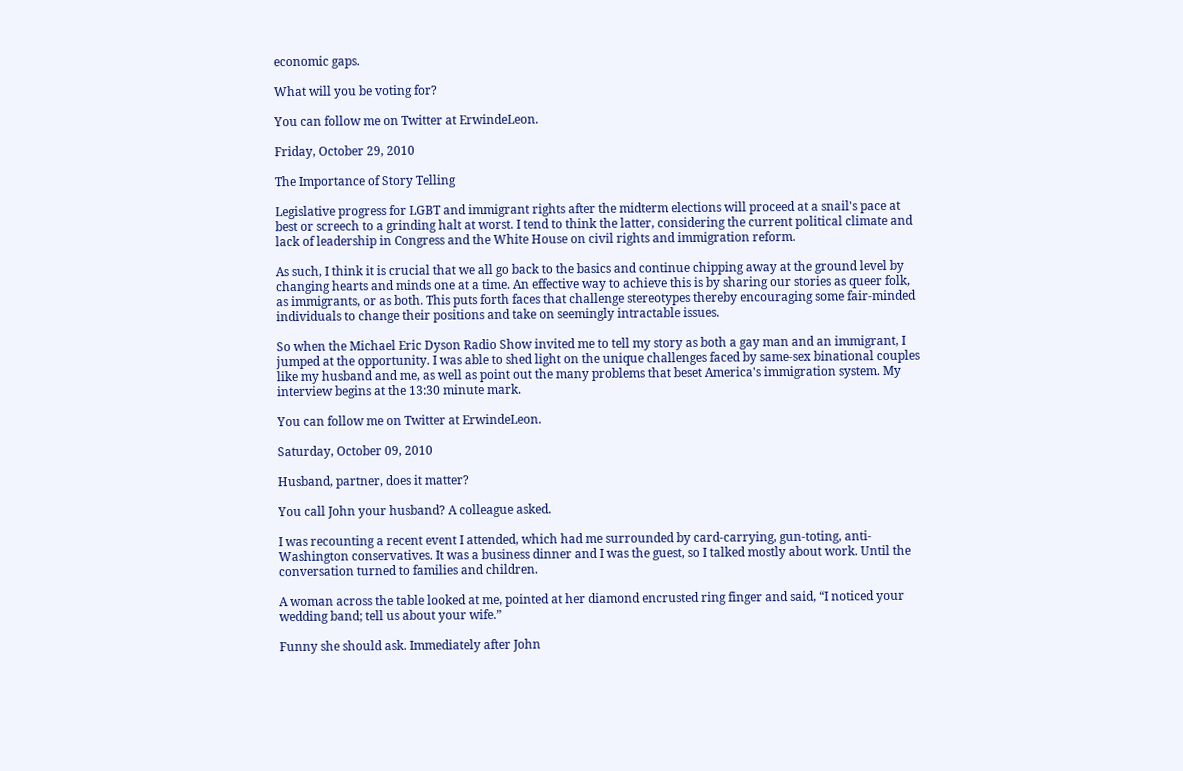economic gaps.

What will you be voting for?

You can follow me on Twitter at ErwindeLeon.

Friday, October 29, 2010

The Importance of Story Telling

Legislative progress for LGBT and immigrant rights after the midterm elections will proceed at a snail's pace at best or screech to a grinding halt at worst. I tend to think the latter, considering the current political climate and lack of leadership in Congress and the White House on civil rights and immigration reform.

As such, I think it is crucial that we all go back to the basics and continue chipping away at the ground level by changing hearts and minds one at a time. An effective way to achieve this is by sharing our stories as queer folk, as immigrants, or as both. This puts forth faces that challenge stereotypes thereby encouraging some fair-minded individuals to change their positions and take on seemingly intractable issues.

So when the Michael Eric Dyson Radio Show invited me to tell my story as both a gay man and an immigrant, I jumped at the opportunity. I was able to shed light on the unique challenges faced by same-sex binational couples like my husband and me, as well as point out the many problems that beset America's immigration system. My interview begins at the 13:30 minute mark.

You can follow me on Twitter at ErwindeLeon.

Saturday, October 09, 2010

Husband, partner, does it matter?

You call John your husband? A colleague asked.

I was recounting a recent event I attended, which had me surrounded by card-carrying, gun-toting, anti-Washington conservatives. It was a business dinner and I was the guest, so I talked mostly about work. Until the conversation turned to families and children.

A woman across the table looked at me, pointed at her diamond encrusted ring finger and said, “I noticed your wedding band; tell us about your wife.”

Funny she should ask. Immediately after John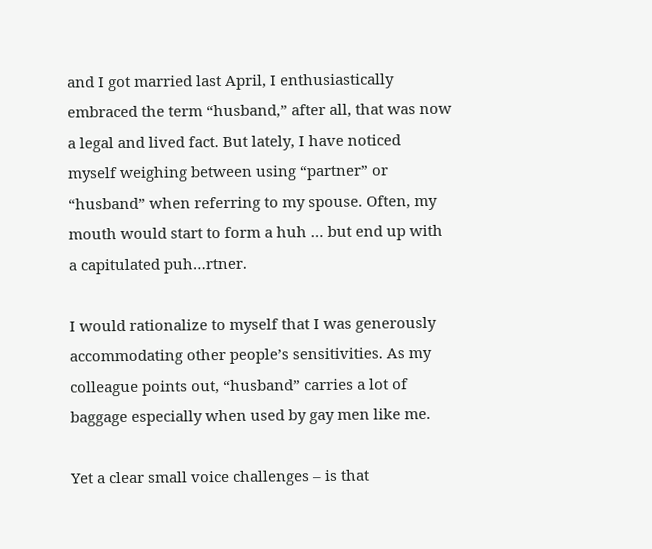and I got married last April, I enthusiastically embraced the term “husband,” after all, that was now a legal and lived fact. But lately, I have noticed myself weighing between using “partner” or “husband” when referring to my spouse. Often, my mouth would start to form a huh … but end up with a capitulated puh…rtner.

I would rationalize to myself that I was generously accommodating other people’s sensitivities. As my colleague points out, “husband” carries a lot of baggage especially when used by gay men like me.

Yet a clear small voice challenges – is that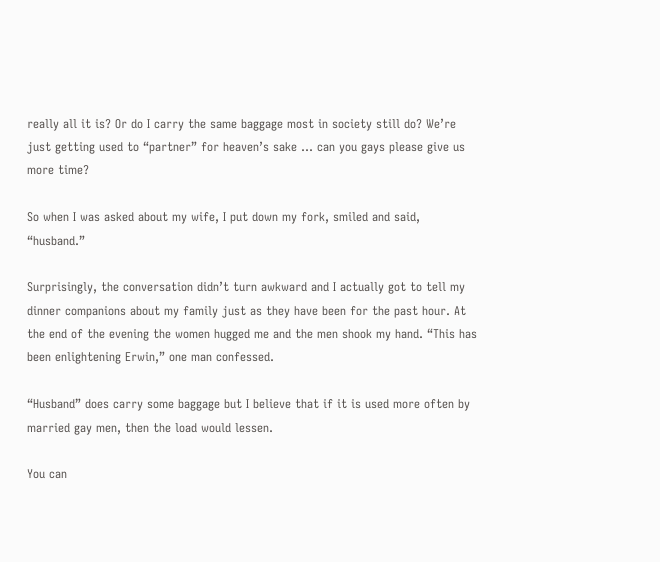really all it is? Or do I carry the same baggage most in society still do? We’re just getting used to “partner” for heaven’s sake … can you gays please give us more time?

So when I was asked about my wife, I put down my fork, smiled and said, “husband.”

Surprisingly, the conversation didn’t turn awkward and I actually got to tell my dinner companions about my family just as they have been for the past hour. At the end of the evening the women hugged me and the men shook my hand. “This has been enlightening Erwin,” one man confessed.

“Husband” does carry some baggage but I believe that if it is used more often by married gay men, then the load would lessen.

You can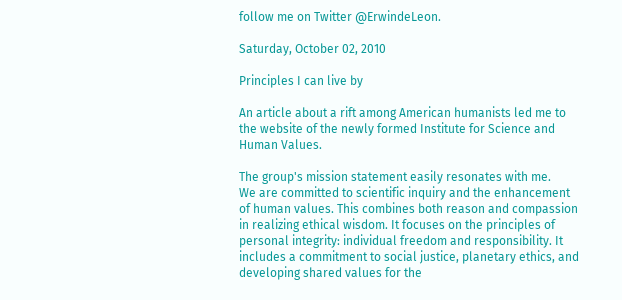follow me on Twitter @ErwindeLeon.

Saturday, October 02, 2010

Principles I can live by

An article about a rift among American humanists led me to the website of the newly formed Institute for Science and Human Values.

The group's mission statement easily resonates with me.
We are committed to scientific inquiry and the enhancement of human values. This combines both reason and compassion in realizing ethical wisdom. It focuses on the principles of personal integrity: individual freedom and responsibility. It includes a commitment to social justice, planetary ethics, and developing shared values for the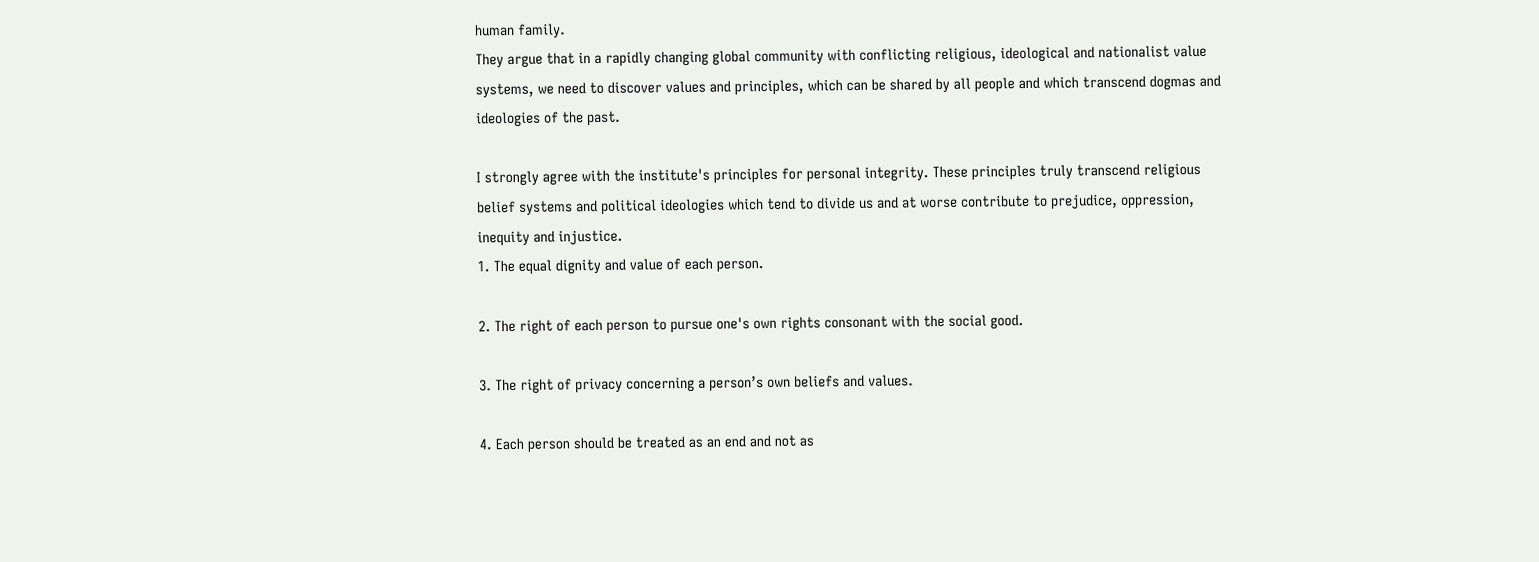human family.
They argue that in a rapidly changing global community with conflicting religious, ideological and nationalist value systems, we need to discover values and principles, which can be shared by all people and which transcend dogmas and ideologies of the past.

I strongly agree with the institute's principles for personal integrity. These principles truly transcend religious belief systems and political ideologies which tend to divide us and at worse contribute to prejudice, oppression, inequity and injustice.
1. The equal dignity and value of each person.

2. The right of each person to pursue one's own rights consonant with the social good.

3. The right of privacy concerning a person’s own beliefs and values.

4. Each person should be treated as an end and not as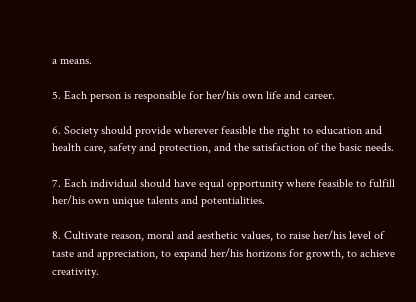a means.

5. Each person is responsible for her/his own life and career.

6. Society should provide wherever feasible the right to education and health care, safety and protection, and the satisfaction of the basic needs.

7. Each individual should have equal opportunity where feasible to fulfill her/his own unique talents and potentialities.

8. Cultivate reason, moral and aesthetic values, to raise her/his level of taste and appreciation, to expand her/his horizons for growth, to achieve creativity.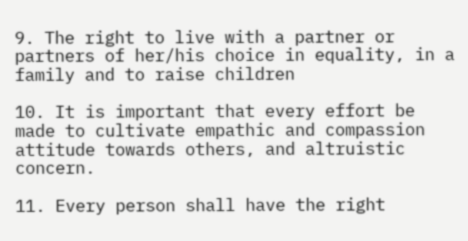9. The right to live with a partner or partners of her/his choice in equality, in a family and to raise children

10. It is important that every effort be made to cultivate empathic and compassion attitude towards others, and altruistic concern.

11. Every person shall have the right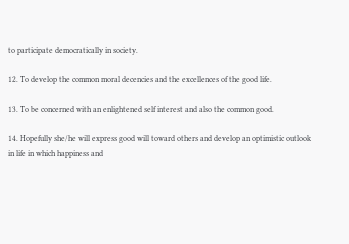to participate democratically in society.

12. To develop the common moral decencies and the excellences of the good life.

13. To be concerned with an enlightened self interest and also the common good.

14. Hopefully she/he will express good will toward others and develop an optimistic outlook in life in which happiness and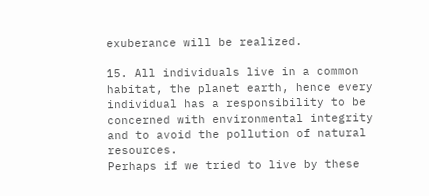exuberance will be realized.

15. All individuals live in a common habitat, the planet earth, hence every individual has a responsibility to be concerned with environmental integrity and to avoid the pollution of natural resources.
Perhaps if we tried to live by these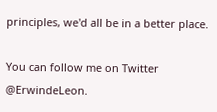principles, we'd all be in a better place.

You can follow me on Twitter @ErwindeLeon.